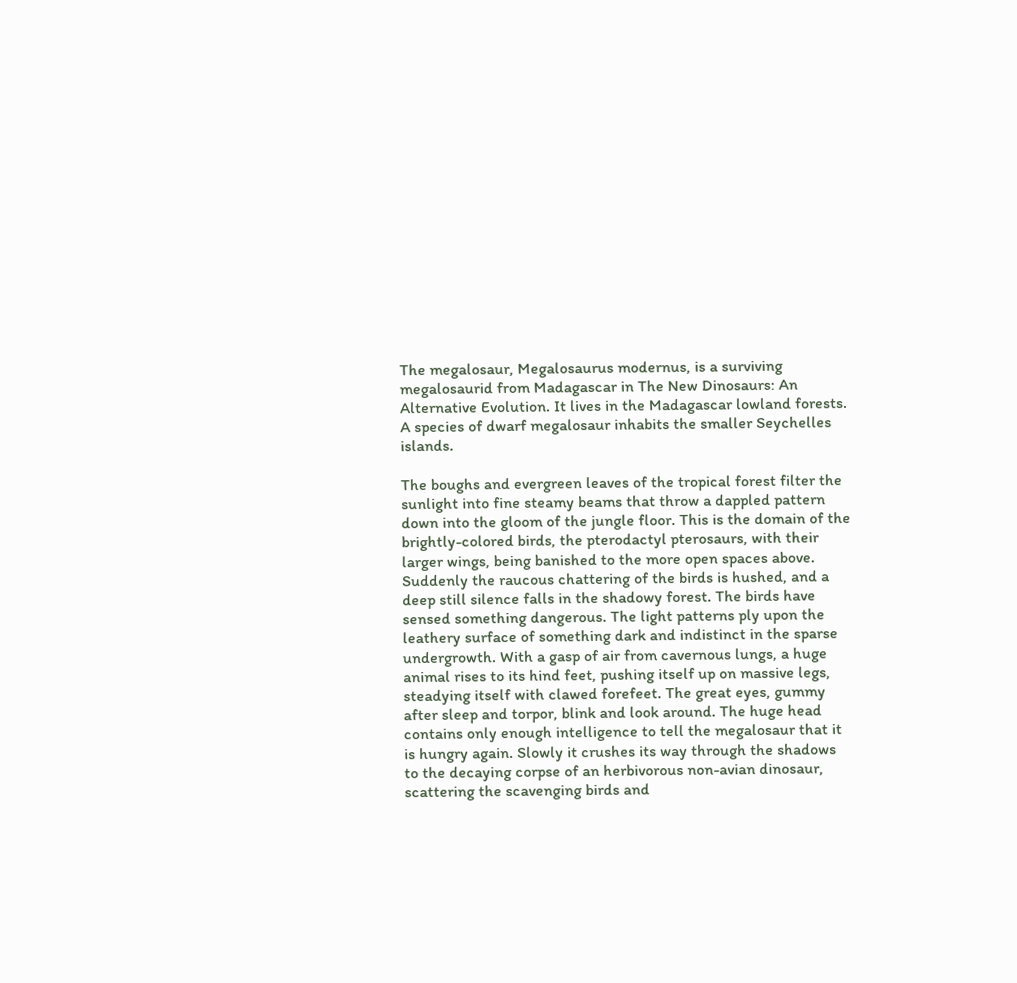The megalosaur, Megalosaurus modernus, is a surviving megalosaurid from Madagascar in The New Dinosaurs: An Alternative Evolution. It lives in the Madagascar lowland forests. A species of dwarf megalosaur inhabits the smaller Seychelles islands.

The boughs and evergreen leaves of the tropical forest filter the sunlight into fine steamy beams that throw a dappled pattern down into the gloom of the jungle floor. This is the domain of the brightly-colored birds, the pterodactyl pterosaurs, with their larger wings, being banished to the more open spaces above. Suddenly the raucous chattering of the birds is hushed, and a deep still silence falls in the shadowy forest. The birds have sensed something dangerous. The light patterns ply upon the leathery surface of something dark and indistinct in the sparse undergrowth. With a gasp of air from cavernous lungs, a huge animal rises to its hind feet, pushing itself up on massive legs, steadying itself with clawed forefeet. The great eyes, gummy after sleep and torpor, blink and look around. The huge head contains only enough intelligence to tell the megalosaur that it is hungry again. Slowly it crushes its way through the shadows to the decaying corpse of an herbivorous non-avian dinosaur, scattering the scavenging birds and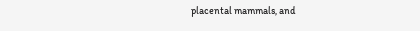placental mammals, and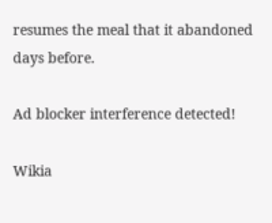resumes the meal that it abandoned days before.

Ad blocker interference detected!

Wikia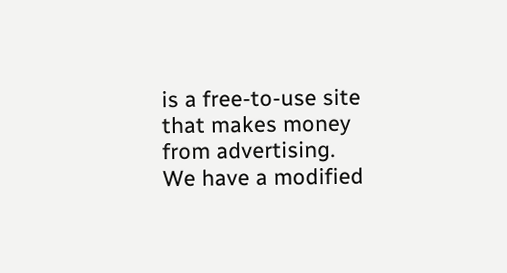is a free-to-use site that makes money from advertising. We have a modified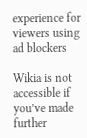experience for viewers using ad blockers

Wikia is not accessible if you’ve made further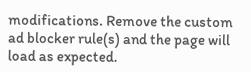modifications. Remove the custom ad blocker rule(s) and the page will load as expected.